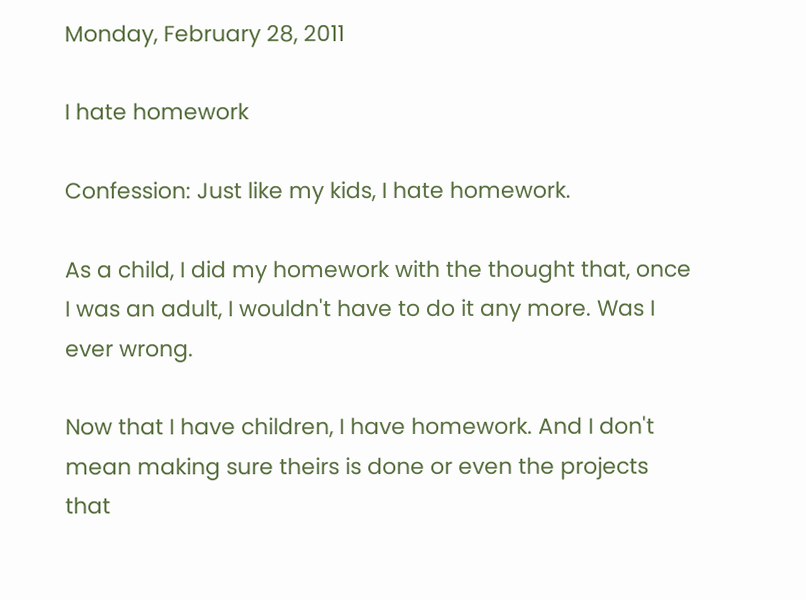Monday, February 28, 2011

I hate homework

Confession: Just like my kids, I hate homework.

As a child, I did my homework with the thought that, once I was an adult, I wouldn't have to do it any more. Was I ever wrong.

Now that I have children, I have homework. And I don't mean making sure theirs is done or even the projects that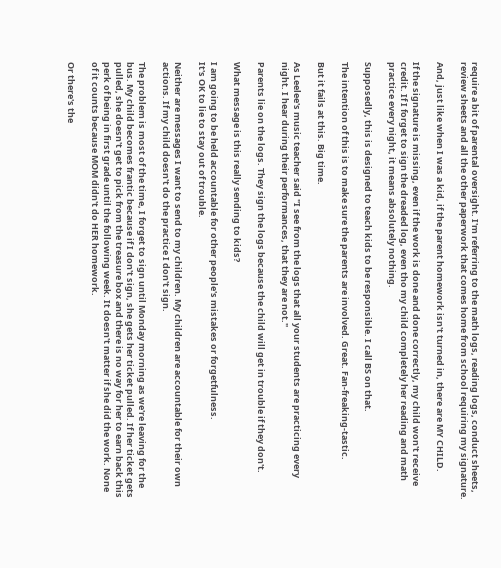require a bit of parental oversight. I'm referring to the math logs, reading logs, conduct sheets, review sheets and all the other paperwork that comes home from school requiring my signature.

And, just like when I was a kid, if the parent homework isn't turned in, there are MY CHILD.

If the signature is missing, even if the work is done and done correctly, my child won't receive credit. If I forget to sign the dreaded log, even tho my child completely her reading and math practice every night, it means absolutely nothing.

Supposedly, this is designed to teach kids to be responsible. I call BS on that.

The intention of this is to make sure the parents are involved. Great. Fan-freaking-tastic.

But it fails at this. Big time.

As Leelee's music teacher said "I see from the logs that all your students are practicing every night. I hear during their performances, that they are not."

Parents lie on the logs. They sign the logs because the child will get in trouble if they don't.

What message is this really sending to kids?

I am going to be held accountable for other people's mistakes or forgetfulness.
It's OK to lie to stay out of trouble.

Neither are messages I want to send to my children. My children are accountable for their own actions. If my child doesn't do the practice I don't sign.

The problem is most of the time, I forget to sign until Monday morning as we're leaving for the bus. My child becomes frantic because if I don't sign, she gets her ticket pulled. If her ticket gets pulled, she doesn't get to pick from the treasure box and there is no way for her to earn back this perk of being in first grade until the following week. It doesn't matter if she did the work. None of it counts because MOM didn't do HER homework.

Or there's the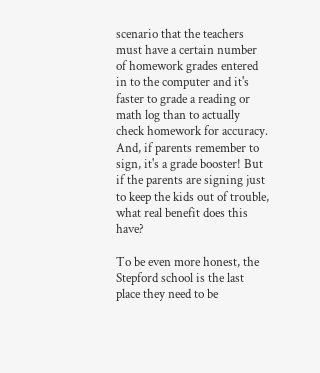scenario that the teachers must have a certain number of homework grades entered in to the computer and it's faster to grade a reading or math log than to actually check homework for accuracy. And, if parents remember to sign, it's a grade booster! But if the parents are signing just to keep the kids out of trouble, what real benefit does this have?

To be even more honest, the Stepford school is the last place they need to be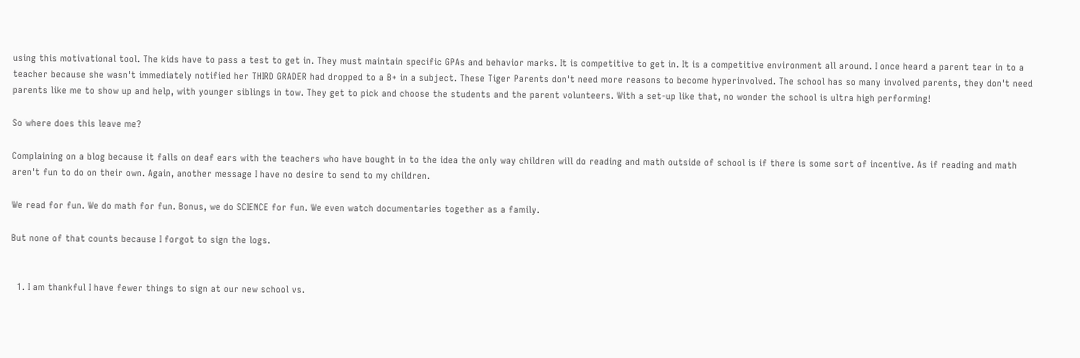using this motivational tool. The kids have to pass a test to get in. They must maintain specific GPAs and behavior marks. It is competitive to get in. It is a competitive environment all around. I once heard a parent tear in to a teacher because she wasn't immediately notified her THIRD GRADER had dropped to a B+ in a subject. These Tiger Parents don't need more reasons to become hyperinvolved. The school has so many involved parents, they don't need parents like me to show up and help, with younger siblings in tow. They get to pick and choose the students and the parent volunteers. With a set-up like that, no wonder the school is ultra high performing!

So where does this leave me?

Complaining on a blog because it falls on deaf ears with the teachers who have bought in to the idea the only way children will do reading and math outside of school is if there is some sort of incentive. As if reading and math aren't fun to do on their own. Again, another message I have no desire to send to my children.

We read for fun. We do math for fun. Bonus, we do SCIENCE for fun. We even watch documentaries together as a family.

But none of that counts because I forgot to sign the logs.


  1. I am thankful I have fewer things to sign at our new school vs.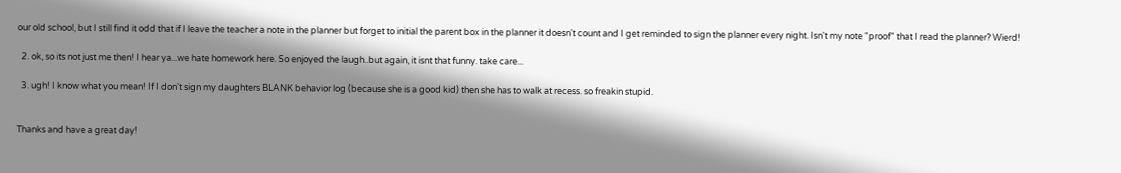our old school, but I still find it odd that if I leave the teacher a note in the planner but forget to initial the parent box in the planner it doesn't count and I get reminded to sign the planner every night. Isn't my note "proof" that I read the planner? Wierd!

  2. ok, so its not just me then! I hear ya...we hate homework here. So enjoyed the laugh..but again, it isnt that funny. take care...

  3. ugh! I know what you mean! If I don't sign my daughters BLANK behavior log (because she is a good kid) then she has to walk at recess. so freakin stupid.


Thanks and have a great day!